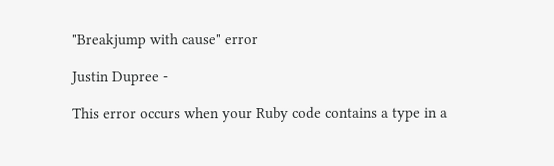"Breakjump with cause" error

Justin Dupree -

This error occurs when your Ruby code contains a type in a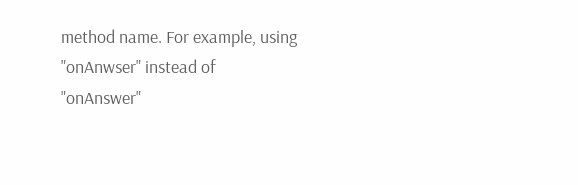method name. For example, using "onAnwser" instead of "onAnswer"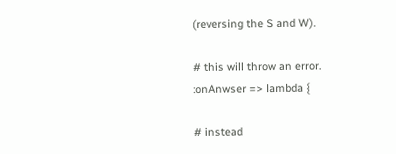(reversing the S and W).

# this will throw an error.
:onAnwser => lambda {

# instead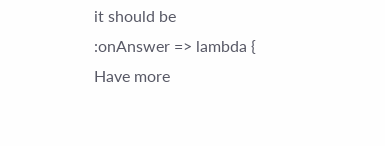it should be
:onAnswer => lambda {
Have more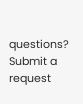questions? Submit a request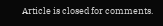Article is closed for comments.